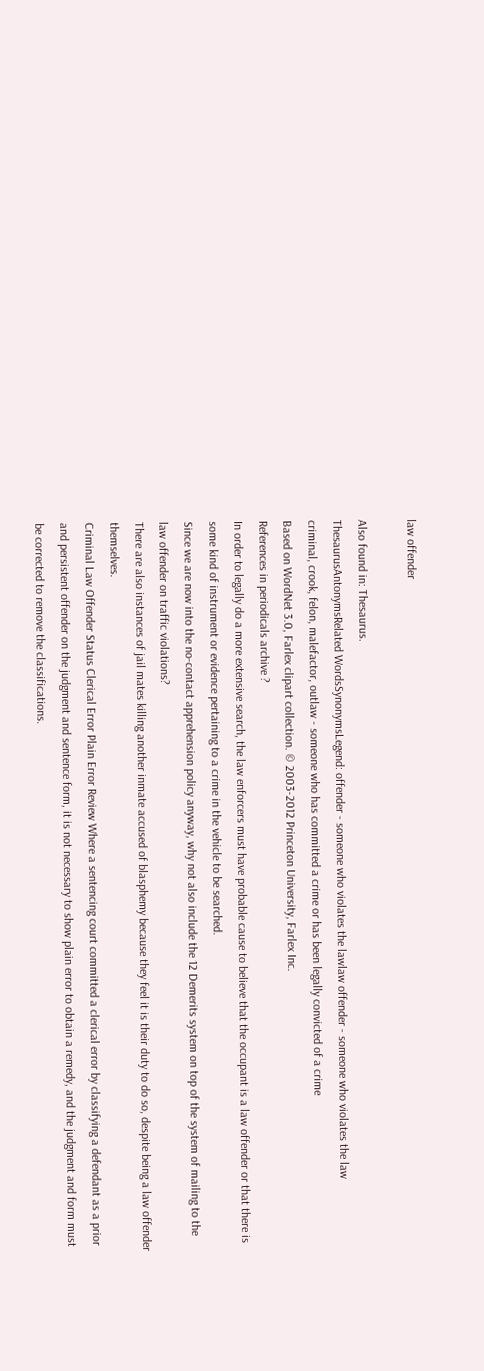law offender

Also found in: Thesaurus.
ThesaurusAntonymsRelated WordsSynonymsLegend: offender - someone who violates the lawlaw offender - someone who violates the law
criminal, crook, felon, malefactor, outlaw - someone who has committed a crime or has been legally convicted of a crime
Based on WordNet 3.0, Farlex clipart collection. © 2003-2012 Princeton University, Farlex Inc.
References in periodicals archive ?
In order to legally do a more extensive search, the law enforcers must have probable cause to believe that the occupant is a law offender or that there is some kind of instrument or evidence pertaining to a crime in the vehicle to be searched.
Since we are now into the no-contact apprehension policy anyway, why not also include the 12 Demerits system on top of the system of mailing to the law offender on traffic violations?
There are also instances of jail mates killing another inmate accused of blasphemy because they feel it is their duty to do so, despite being a law offender themselves.
Criminal Law Offender Status Clerical Error Plain Error Review Where a sentencing court committed a clerical error by classifying a defendant as a prior and persistent offender on the judgment and sentence form, it is not necessary to show plain error to obtain a remedy, and the judgment and form must be corrected to remove the classifications.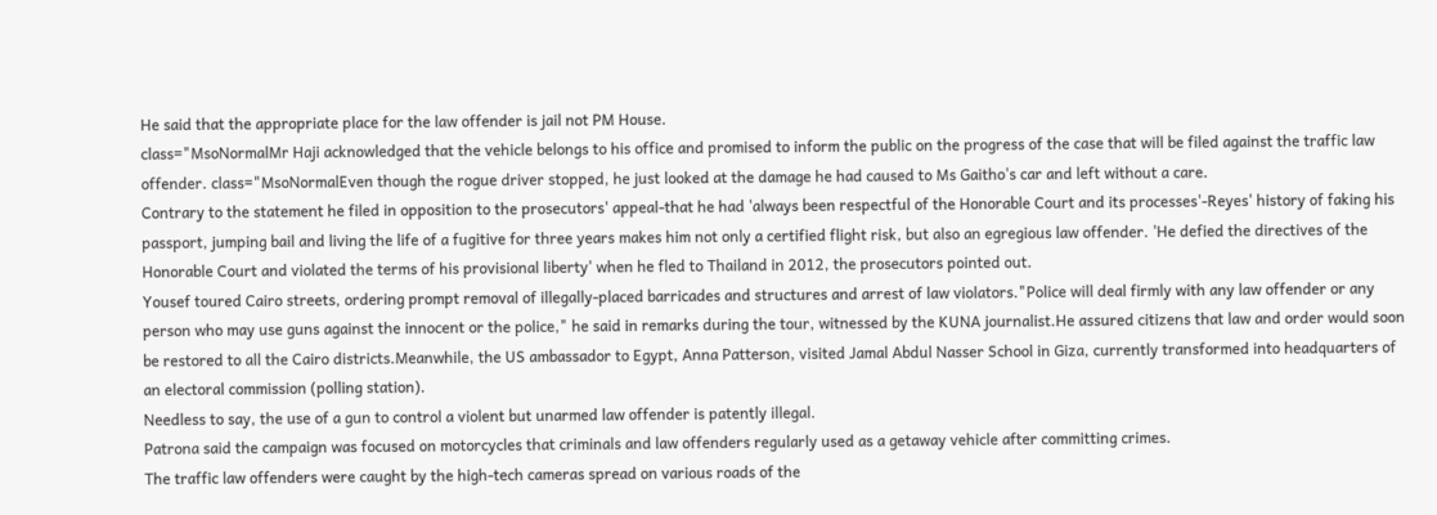He said that the appropriate place for the law offender is jail not PM House.
class="MsoNormalMr Haji acknowledged that the vehicle belongs to his office and promised to inform the public on the progress of the case that will be filed against the traffic law offender. class="MsoNormalEven though the rogue driver stopped, he just looked at the damage he had caused to Ms Gaitho's car and left without a care.
Contrary to the statement he filed in opposition to the prosecutors' appeal-that he had 'always been respectful of the Honorable Court and its processes'-Reyes' history of faking his passport, jumping bail and living the life of a fugitive for three years makes him not only a certified flight risk, but also an egregious law offender. 'He defied the directives of the Honorable Court and violated the terms of his provisional liberty' when he fled to Thailand in 2012, the prosecutors pointed out.
Yousef toured Cairo streets, ordering prompt removal of illegally-placed barricades and structures and arrest of law violators."Police will deal firmly with any law offender or any person who may use guns against the innocent or the police," he said in remarks during the tour, witnessed by the KUNA journalist.He assured citizens that law and order would soon be restored to all the Cairo districts.Meanwhile, the US ambassador to Egypt, Anna Patterson, visited Jamal Abdul Nasser School in Giza, currently transformed into headquarters of an electoral commission (polling station).
Needless to say, the use of a gun to control a violent but unarmed law offender is patently illegal.
Patrona said the campaign was focused on motorcycles that criminals and law offenders regularly used as a getaway vehicle after committing crimes.
The traffic law offenders were caught by the high-tech cameras spread on various roads of the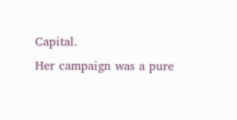Capital.
Her campaign was a pure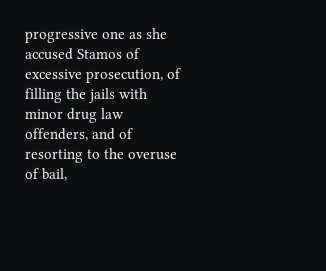progressive one as she accused Stamos of excessive prosecution, of filling the jails with minor drug law offenders, and of resorting to the overuse of bail,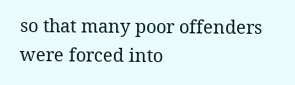so that many poor offenders were forced into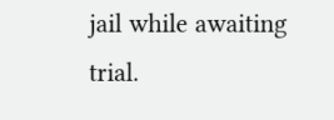jail while awaiting trial.